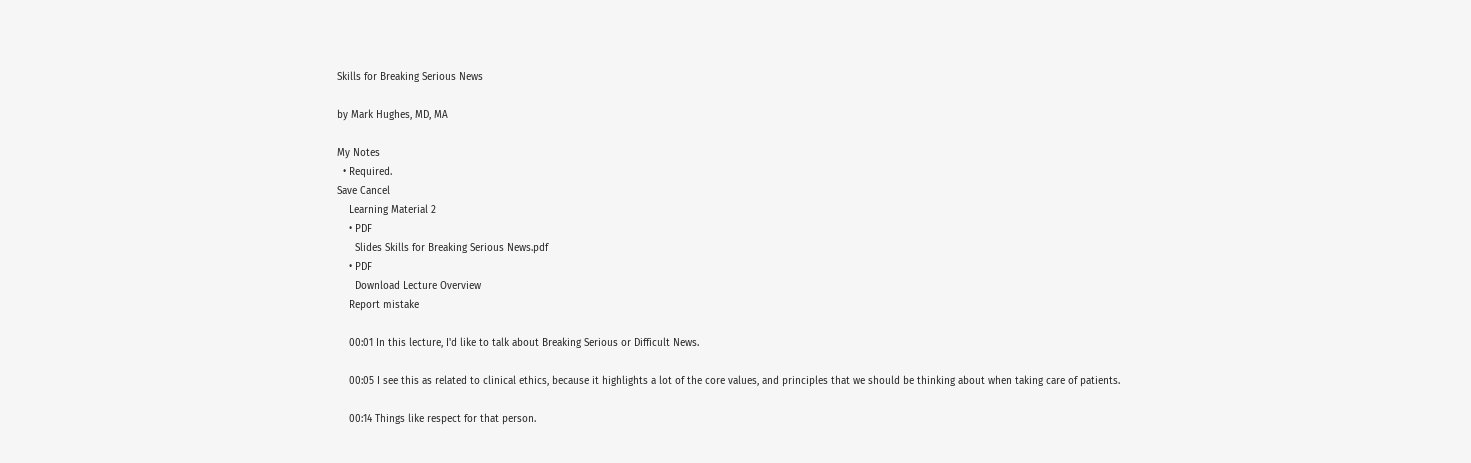Skills for Breaking Serious News

by Mark Hughes, MD, MA

My Notes
  • Required.
Save Cancel
    Learning Material 2
    • PDF
      Slides Skills for Breaking Serious News.pdf
    • PDF
      Download Lecture Overview
    Report mistake

    00:01 In this lecture, I'd like to talk about Breaking Serious or Difficult News.

    00:05 I see this as related to clinical ethics, because it highlights a lot of the core values, and principles that we should be thinking about when taking care of patients.

    00:14 Things like respect for that person.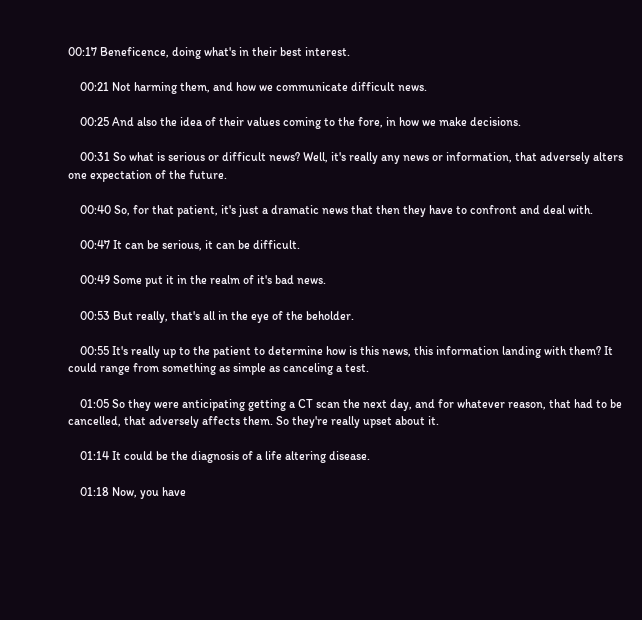00:17 Beneficence, doing what's in their best interest.

    00:21 Not harming them, and how we communicate difficult news.

    00:25 And also the idea of their values coming to the fore, in how we make decisions.

    00:31 So what is serious or difficult news? Well, it's really any news or information, that adversely alters one expectation of the future.

    00:40 So, for that patient, it's just a dramatic news that then they have to confront and deal with.

    00:47 It can be serious, it can be difficult.

    00:49 Some put it in the realm of it's bad news.

    00:53 But really, that's all in the eye of the beholder.

    00:55 It's really up to the patient to determine how is this news, this information landing with them? It could range from something as simple as canceling a test.

    01:05 So they were anticipating getting a CT scan the next day, and for whatever reason, that had to be cancelled, that adversely affects them. So they're really upset about it.

    01:14 It could be the diagnosis of a life altering disease.

    01:18 Now, you have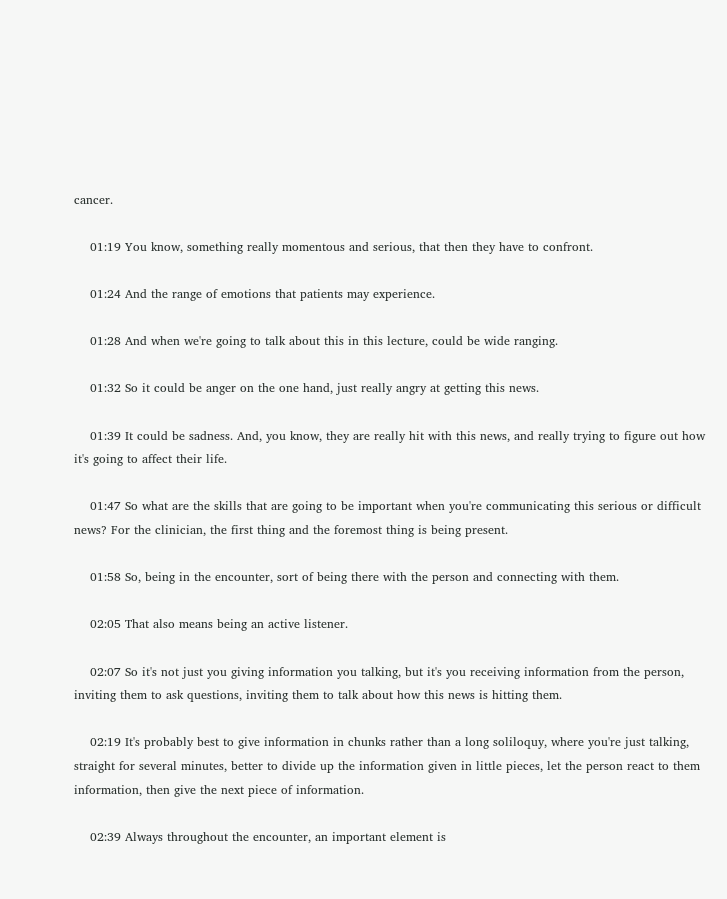cancer.

    01:19 You know, something really momentous and serious, that then they have to confront.

    01:24 And the range of emotions that patients may experience.

    01:28 And when we're going to talk about this in this lecture, could be wide ranging.

    01:32 So it could be anger on the one hand, just really angry at getting this news.

    01:39 It could be sadness. And, you know, they are really hit with this news, and really trying to figure out how it's going to affect their life.

    01:47 So what are the skills that are going to be important when you're communicating this serious or difficult news? For the clinician, the first thing and the foremost thing is being present.

    01:58 So, being in the encounter, sort of being there with the person and connecting with them.

    02:05 That also means being an active listener.

    02:07 So it's not just you giving information you talking, but it's you receiving information from the person, inviting them to ask questions, inviting them to talk about how this news is hitting them.

    02:19 It's probably best to give information in chunks rather than a long soliloquy, where you're just talking, straight for several minutes, better to divide up the information given in little pieces, let the person react to them information, then give the next piece of information.

    02:39 Always throughout the encounter, an important element is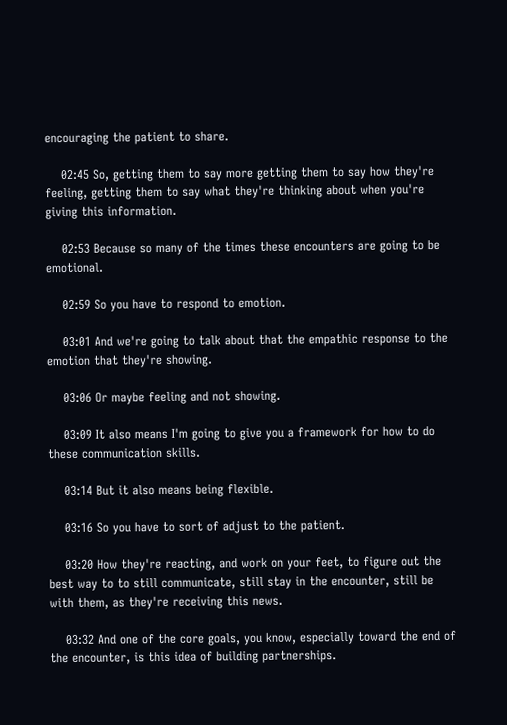encouraging the patient to share.

    02:45 So, getting them to say more getting them to say how they're feeling, getting them to say what they're thinking about when you're giving this information.

    02:53 Because so many of the times these encounters are going to be emotional.

    02:59 So you have to respond to emotion.

    03:01 And we're going to talk about that the empathic response to the emotion that they're showing.

    03:06 Or maybe feeling and not showing.

    03:09 It also means I'm going to give you a framework for how to do these communication skills.

    03:14 But it also means being flexible.

    03:16 So you have to sort of adjust to the patient.

    03:20 How they're reacting, and work on your feet, to figure out the best way to to still communicate, still stay in the encounter, still be with them, as they're receiving this news.

    03:32 And one of the core goals, you know, especially toward the end of the encounter, is this idea of building partnerships.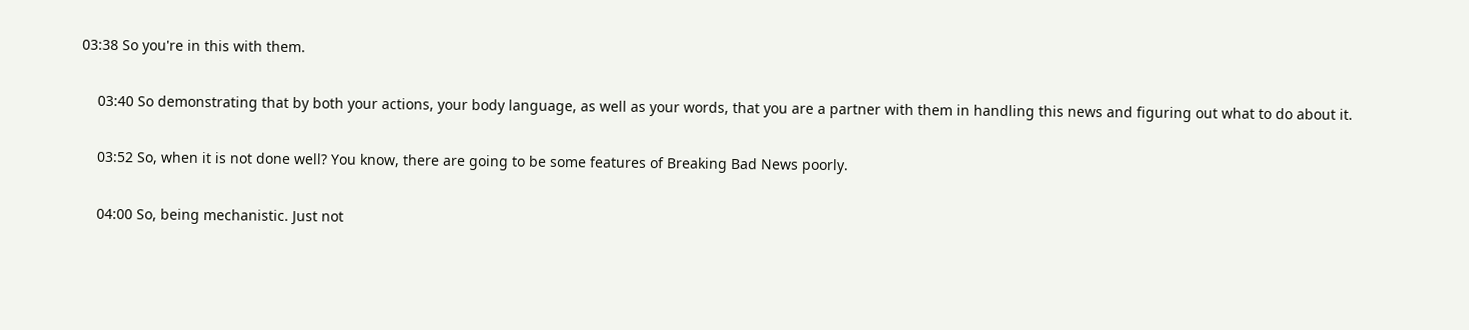03:38 So you're in this with them.

    03:40 So demonstrating that by both your actions, your body language, as well as your words, that you are a partner with them in handling this news and figuring out what to do about it.

    03:52 So, when it is not done well? You know, there are going to be some features of Breaking Bad News poorly.

    04:00 So, being mechanistic. Just not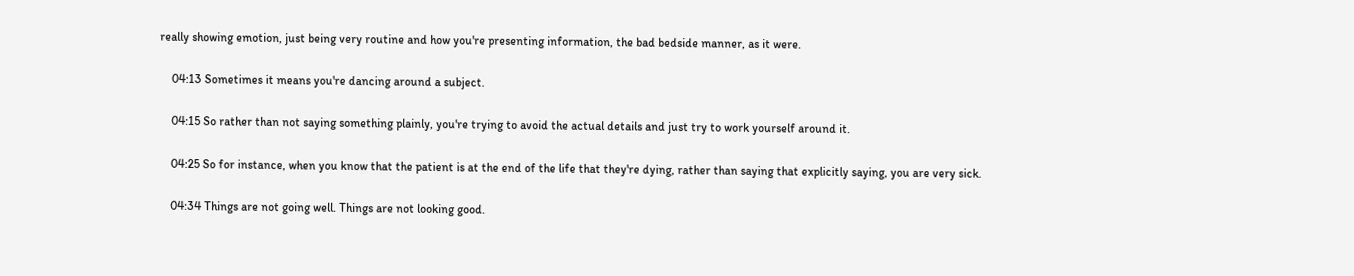really showing emotion, just being very routine and how you're presenting information, the bad bedside manner, as it were.

    04:13 Sometimes it means you're dancing around a subject.

    04:15 So rather than not saying something plainly, you're trying to avoid the actual details and just try to work yourself around it.

    04:25 So for instance, when you know that the patient is at the end of the life that they're dying, rather than saying that explicitly saying, you are very sick.

    04:34 Things are not going well. Things are not looking good.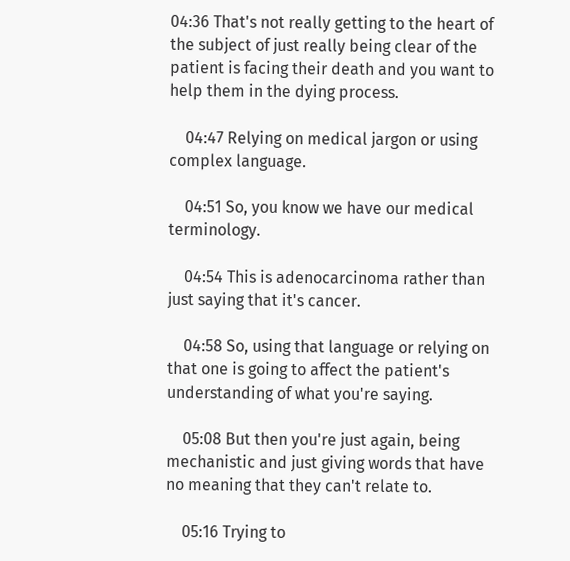04:36 That's not really getting to the heart of the subject of just really being clear of the patient is facing their death and you want to help them in the dying process.

    04:47 Relying on medical jargon or using complex language.

    04:51 So, you know we have our medical terminology.

    04:54 This is adenocarcinoma rather than just saying that it's cancer.

    04:58 So, using that language or relying on that one is going to affect the patient's understanding of what you're saying.

    05:08 But then you're just again, being mechanistic and just giving words that have no meaning that they can't relate to.

    05:16 Trying to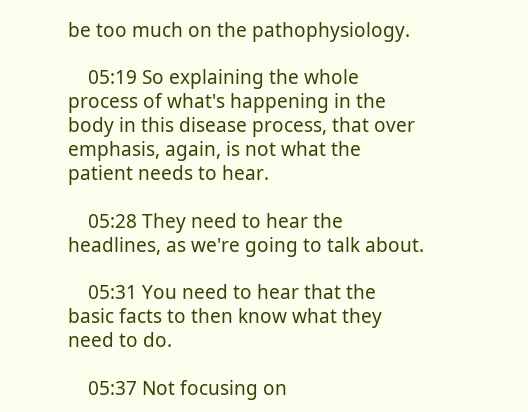be too much on the pathophysiology.

    05:19 So explaining the whole process of what's happening in the body in this disease process, that over emphasis, again, is not what the patient needs to hear.

    05:28 They need to hear the headlines, as we're going to talk about.

    05:31 You need to hear that the basic facts to then know what they need to do.

    05:37 Not focusing on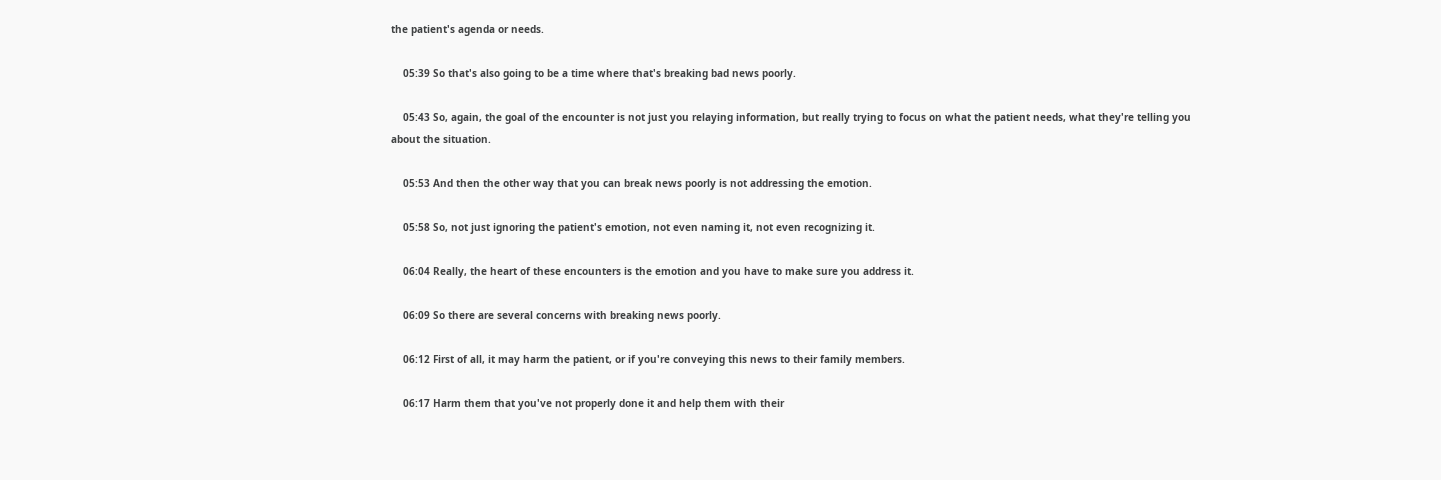the patient's agenda or needs.

    05:39 So that's also going to be a time where that's breaking bad news poorly.

    05:43 So, again, the goal of the encounter is not just you relaying information, but really trying to focus on what the patient needs, what they're telling you about the situation.

    05:53 And then the other way that you can break news poorly is not addressing the emotion.

    05:58 So, not just ignoring the patient's emotion, not even naming it, not even recognizing it.

    06:04 Really, the heart of these encounters is the emotion and you have to make sure you address it.

    06:09 So there are several concerns with breaking news poorly.

    06:12 First of all, it may harm the patient, or if you're conveying this news to their family members.

    06:17 Harm them that you've not properly done it and help them with their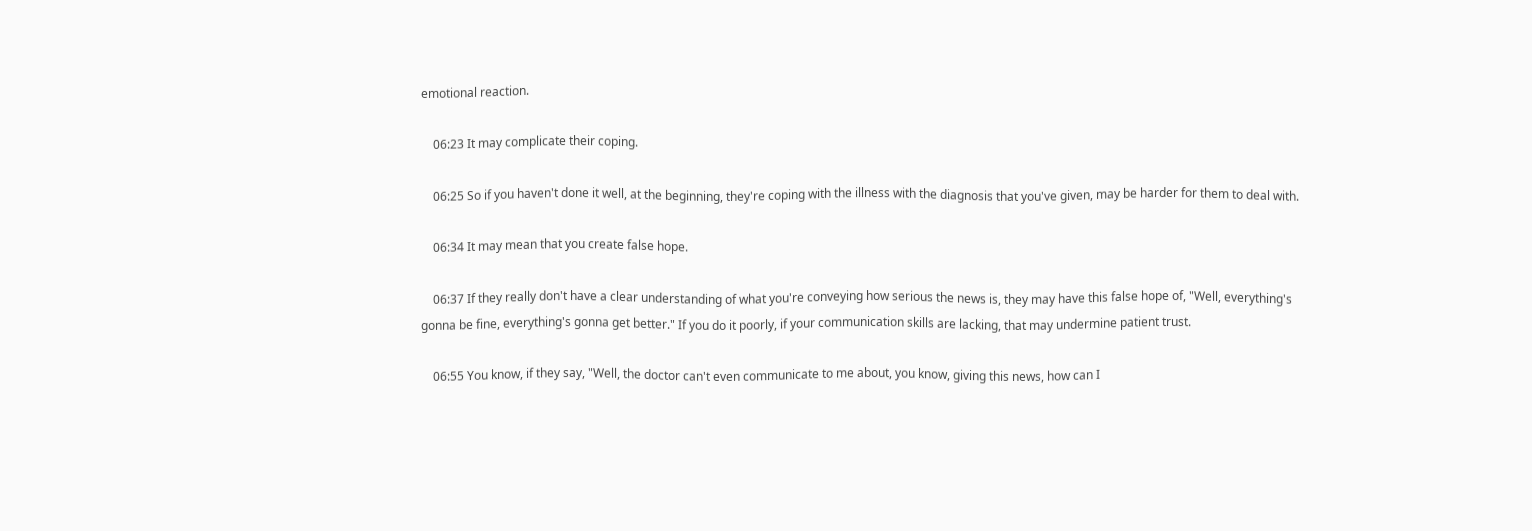emotional reaction.

    06:23 It may complicate their coping.

    06:25 So if you haven't done it well, at the beginning, they're coping with the illness with the diagnosis that you've given, may be harder for them to deal with.

    06:34 It may mean that you create false hope.

    06:37 If they really don't have a clear understanding of what you're conveying how serious the news is, they may have this false hope of, "Well, everything's gonna be fine, everything's gonna get better." If you do it poorly, if your communication skills are lacking, that may undermine patient trust.

    06:55 You know, if they say, "Well, the doctor can't even communicate to me about, you know, giving this news, how can I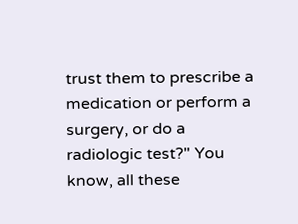trust them to prescribe a medication or perform a surgery, or do a radiologic test?" You know, all these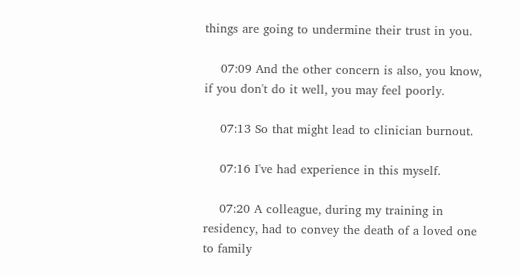things are going to undermine their trust in you.

    07:09 And the other concern is also, you know, if you don't do it well, you may feel poorly.

    07:13 So that might lead to clinician burnout.

    07:16 I've had experience in this myself.

    07:20 A colleague, during my training in residency, had to convey the death of a loved one to family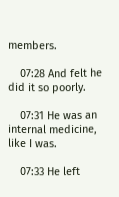members.

    07:28 And felt he did it so poorly.

    07:31 He was an internal medicine, like I was.

    07:33 He left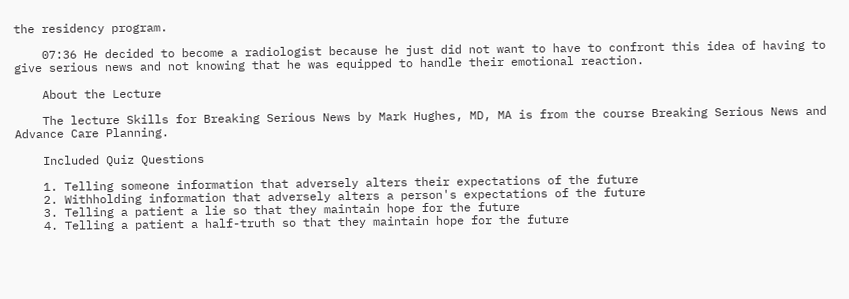the residency program.

    07:36 He decided to become a radiologist because he just did not want to have to confront this idea of having to give serious news and not knowing that he was equipped to handle their emotional reaction.

    About the Lecture

    The lecture Skills for Breaking Serious News by Mark Hughes, MD, MA is from the course Breaking Serious News and Advance Care Planning.

    Included Quiz Questions

    1. Telling someone information that adversely alters their expectations of the future
    2. Withholding information that adversely alters a person's expectations of the future
    3. Telling a patient a lie so that they maintain hope for the future
    4. Telling a patient a half-truth so that they maintain hope for the future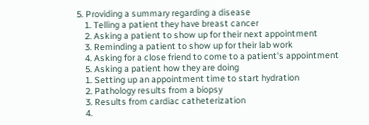5. Providing a summary regarding a disease
    1. Telling a patient they have breast cancer
    2. Asking a patient to show up for their next appointment
    3. Reminding a patient to show up for their lab work
    4. Asking for a close friend to come to a patient's appointment
    5. Asking a patient how they are doing
    1. Setting up an appointment time to start hydration
    2. Pathology results from a biopsy
    3. Results from cardiac catheterization
    4.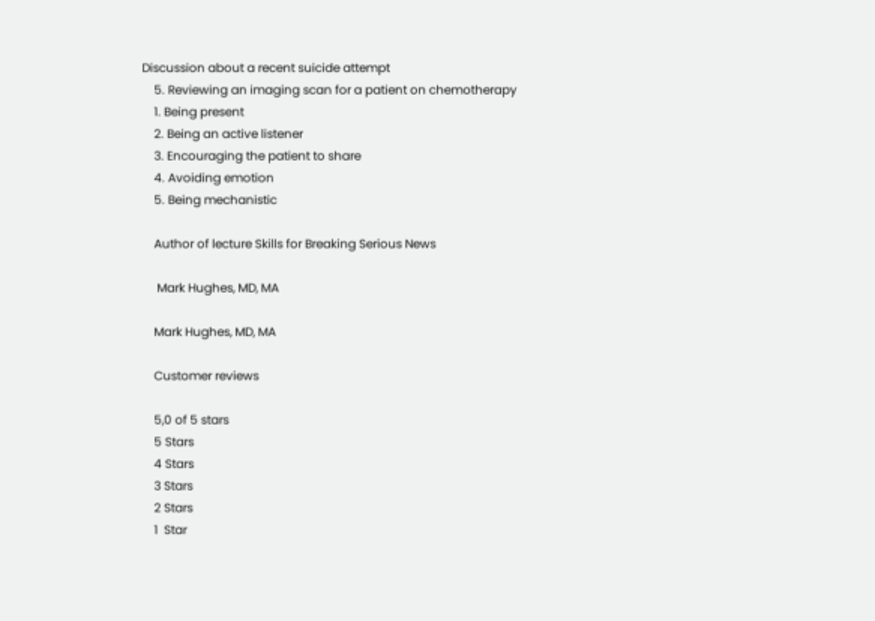Discussion about a recent suicide attempt
    5. Reviewing an imaging scan for a patient on chemotherapy
    1. Being present
    2. Being an active listener
    3. Encouraging the patient to share
    4. Avoiding emotion
    5. Being mechanistic

    Author of lecture Skills for Breaking Serious News

     Mark Hughes, MD, MA

    Mark Hughes, MD, MA

    Customer reviews

    5,0 of 5 stars
    5 Stars
    4 Stars
    3 Stars
    2 Stars
    1  Star